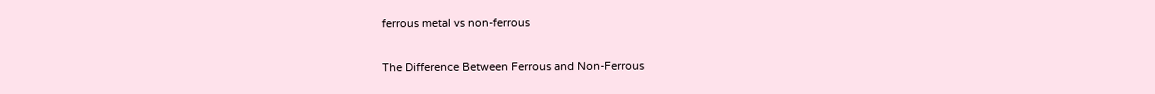ferrous metal vs non-ferrous

The Difference Between Ferrous and Non-Ferrous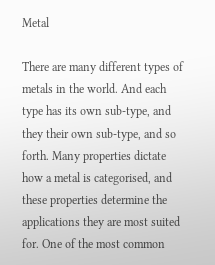Metal

There are many different types of metals in the world. And each type has its own sub-type, and they their own sub-type, and so forth. Many properties dictate how a metal is categorised, and these properties determine the applications they are most suited for. One of the most common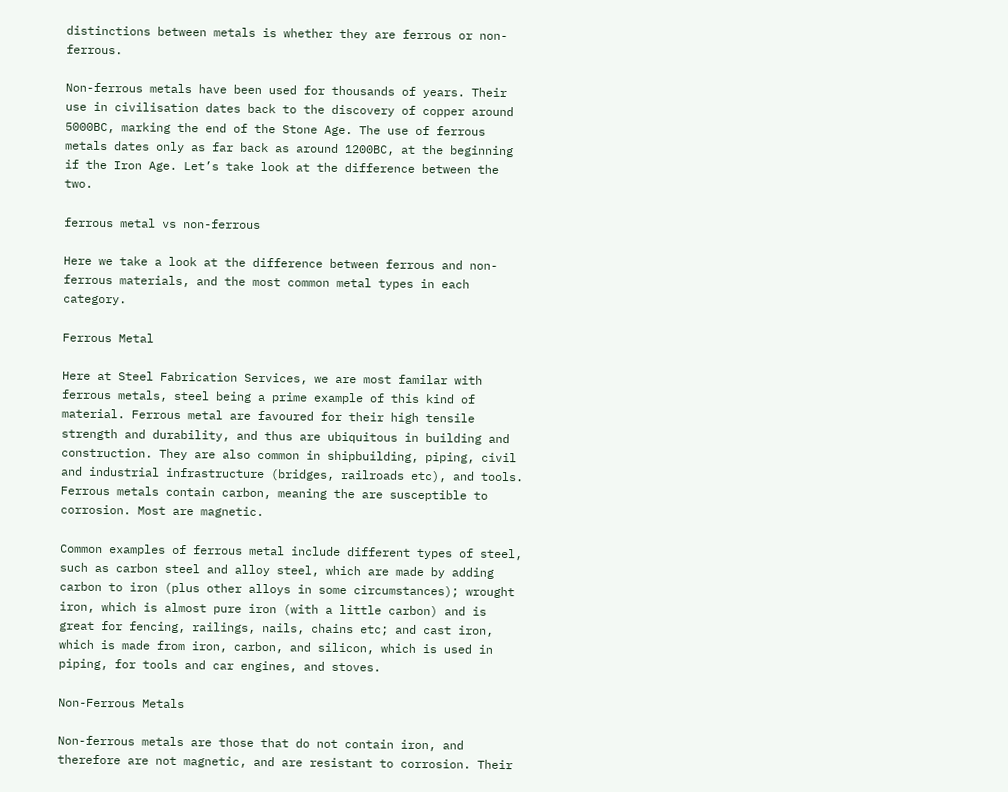distinctions between metals is whether they are ferrous or non-ferrous.

Non-ferrous metals have been used for thousands of years. Their use in civilisation dates back to the discovery of copper around 5000BC, marking the end of the Stone Age. The use of ferrous metals dates only as far back as around 1200BC, at the beginning if the Iron Age. Let’s take look at the difference between the two.

ferrous metal vs non-ferrous

Here we take a look at the difference between ferrous and non-ferrous materials, and the most common metal types in each category.

Ferrous Metal

Here at Steel Fabrication Services, we are most familar with ferrous metals, steel being a prime example of this kind of material. Ferrous metal are favoured for their high tensile strength and durability, and thus are ubiquitous in building and construction. They are also common in shipbuilding, piping, civil and industrial infrastructure (bridges, railroads etc), and tools. Ferrous metals contain carbon, meaning the are susceptible to corrosion. Most are magnetic.

Common examples of ferrous metal include different types of steel, such as carbon steel and alloy steel, which are made by adding carbon to iron (plus other alloys in some circumstances); wrought iron, which is almost pure iron (with a little carbon) and is great for fencing, railings, nails, chains etc; and cast iron, which is made from iron, carbon, and silicon, which is used in piping, for tools and car engines, and stoves.

Non-Ferrous Metals

Non-ferrous metals are those that do not contain iron, and therefore are not magnetic, and are resistant to corrosion. Their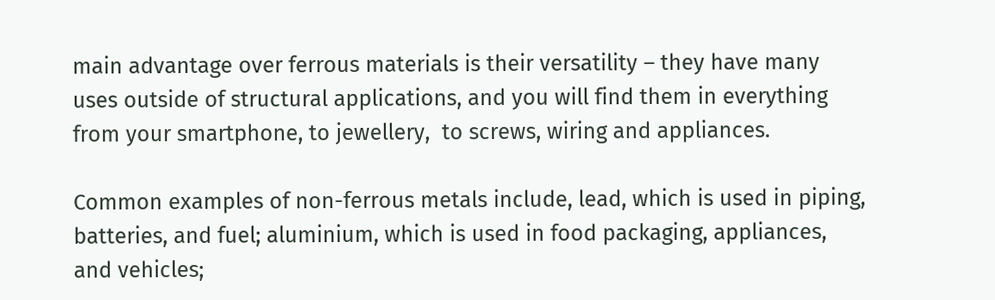main advantage over ferrous materials is their versatility – they have many uses outside of structural applications, and you will find them in everything from your smartphone, to jewellery,  to screws, wiring and appliances.

Common examples of non-ferrous metals include, lead, which is used in piping, batteries, and fuel; aluminium, which is used in food packaging, appliances, and vehicles;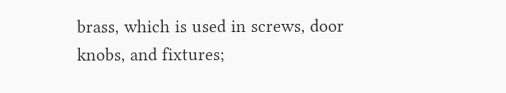brass, which is used in screws, door knobs, and fixtures;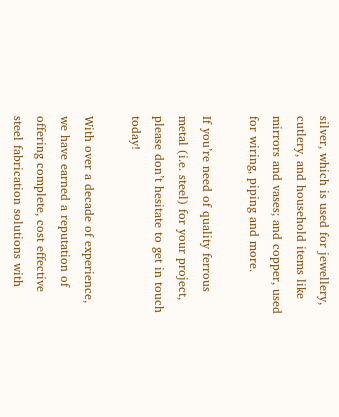silver, which is used for jewellery, cutlery, and household items like mirrors and vases; and copper, used for wiring, piping and more.

If you’re need of quality ferrous metal (i.e. steel) for your project, please don’t hesitate to get in touch today!

With over a decade of experience, we have earned a reputation of offering complete, cost effective steel fabrication solutions with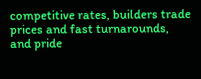competitive rates, builders trade prices and fast turnarounds, and pride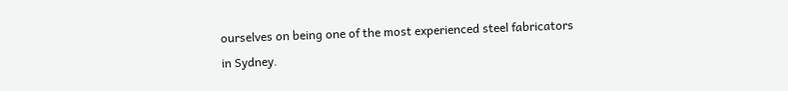ourselves on being one of the most experienced steel fabricators in Sydney.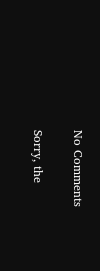No Comments

Sorry, the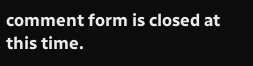comment form is closed at this time.